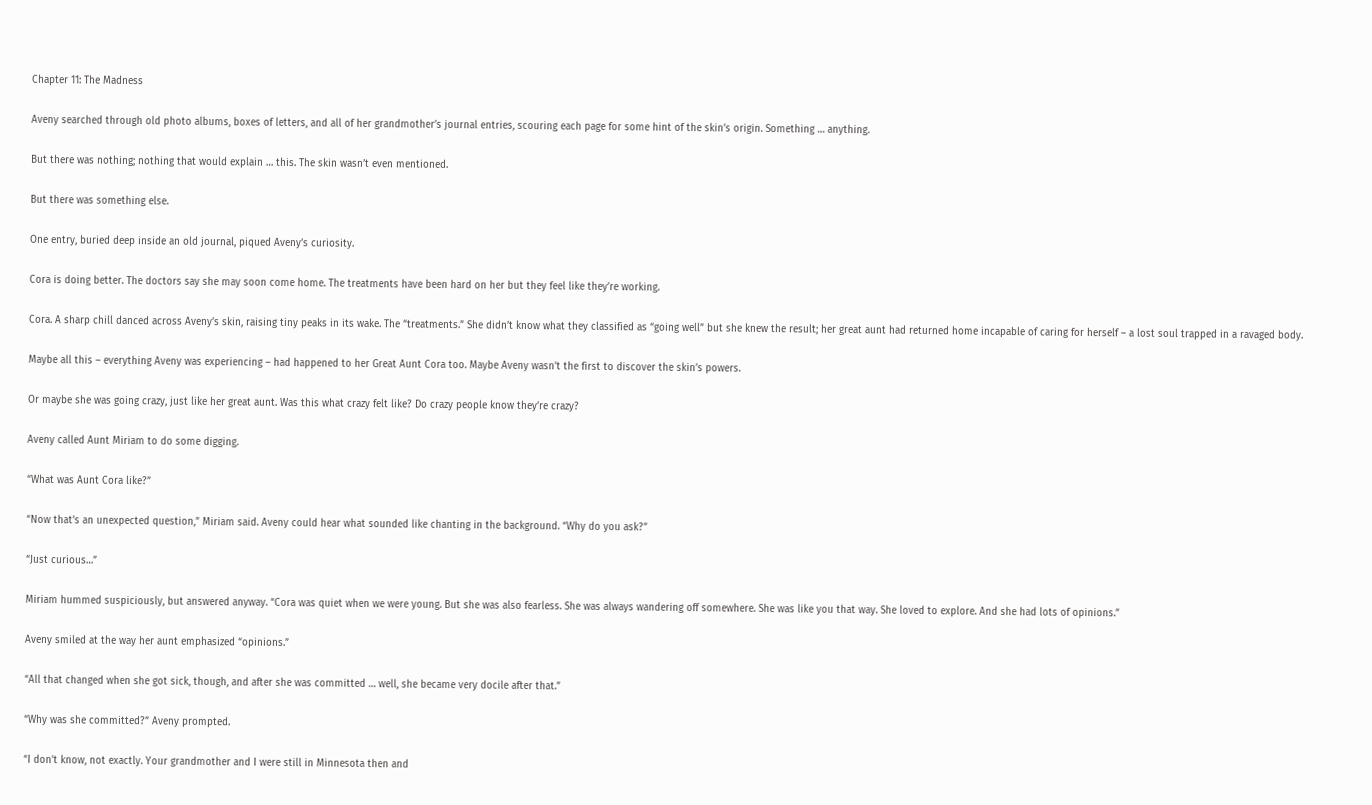Chapter 11: The Madness

Aveny searched through old photo albums, boxes of letters, and all of her grandmother’s journal entries, scouring each page for some hint of the skin’s origin. Something … anything.

But there was nothing; nothing that would explain … this. The skin wasn’t even mentioned.

But there was something else.

One entry, buried deep inside an old journal, piqued Aveny’s curiosity.

Cora is doing better. The doctors say she may soon come home. The treatments have been hard on her but they feel like they’re working.

Cora. A sharp chill danced across Aveny’s skin, raising tiny peaks in its wake. The “treatments.” She didn’t know what they classified as “going well” but she knew the result; her great aunt had returned home incapable of caring for herself – a lost soul trapped in a ravaged body.

Maybe all this – everything Aveny was experiencing – had happened to her Great Aunt Cora too. Maybe Aveny wasn’t the first to discover the skin’s powers.

Or maybe she was going crazy, just like her great aunt. Was this what crazy felt like? Do crazy people know they’re crazy?

Aveny called Aunt Miriam to do some digging.

“What was Aunt Cora like?”

“Now that’s an unexpected question,” Miriam said. Aveny could hear what sounded like chanting in the background. “Why do you ask?”

“Just curious…”

Miriam hummed suspiciously, but answered anyway. “Cora was quiet when we were young. But she was also fearless. She was always wandering off somewhere. She was like you that way. She loved to explore. And she had lots of opinions.”

Aveny smiled at the way her aunt emphasized “opinions.”

“All that changed when she got sick, though, and after she was committed … well, she became very docile after that.”

“Why was she committed?” Aveny prompted.

“I don’t know, not exactly. Your grandmother and I were still in Minnesota then and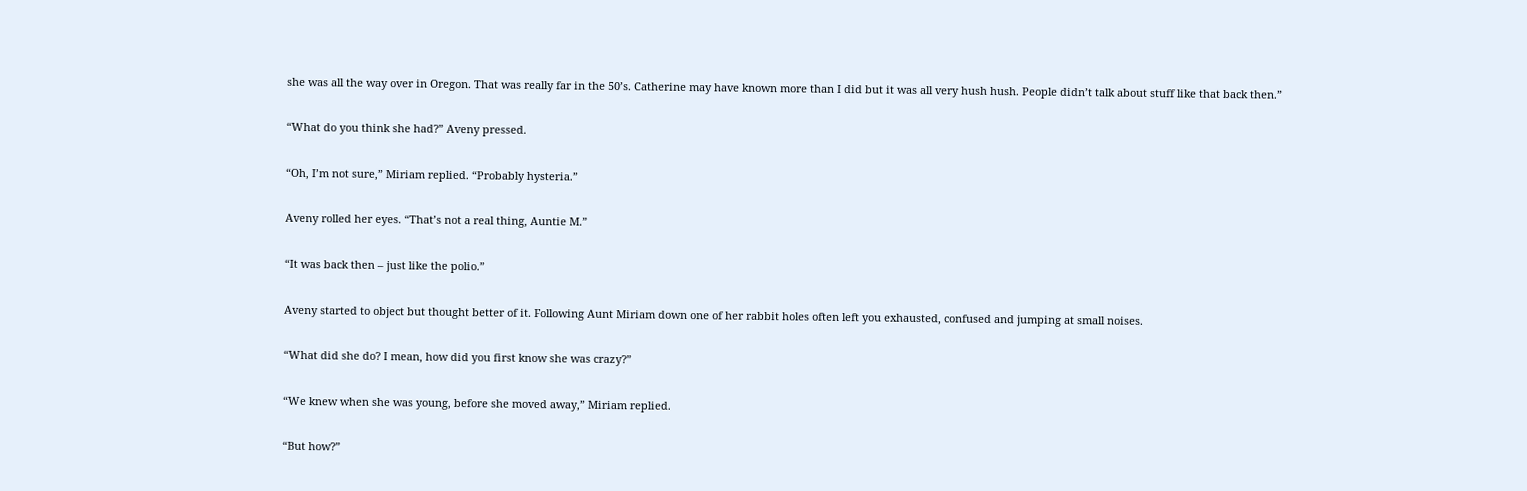she was all the way over in Oregon. That was really far in the 50’s. Catherine may have known more than I did but it was all very hush hush. People didn’t talk about stuff like that back then.”

“What do you think she had?” Aveny pressed.

“Oh, I’m not sure,” Miriam replied. “Probably hysteria.”

Aveny rolled her eyes. “That’s not a real thing, Auntie M.”

“It was back then – just like the polio.”

Aveny started to object but thought better of it. Following Aunt Miriam down one of her rabbit holes often left you exhausted, confused and jumping at small noises.

“What did she do? I mean, how did you first know she was crazy?”

“We knew when she was young, before she moved away,” Miriam replied.

“But how?”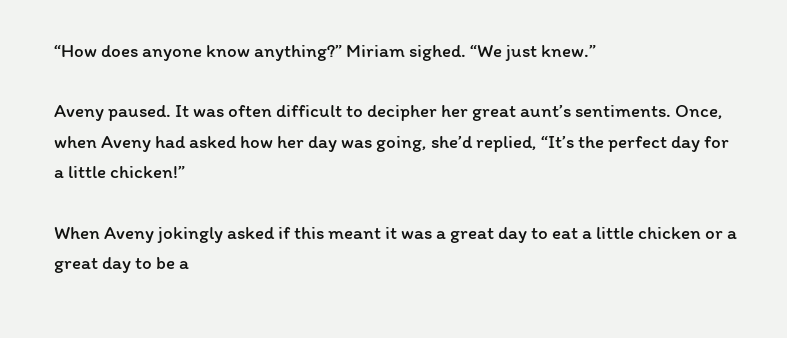“How does anyone know anything?” Miriam sighed. “We just knew.”

Aveny paused. It was often difficult to decipher her great aunt’s sentiments. Once, when Aveny had asked how her day was going, she’d replied, “It’s the perfect day for a little chicken!”

When Aveny jokingly asked if this meant it was a great day to eat a little chicken or a great day to be a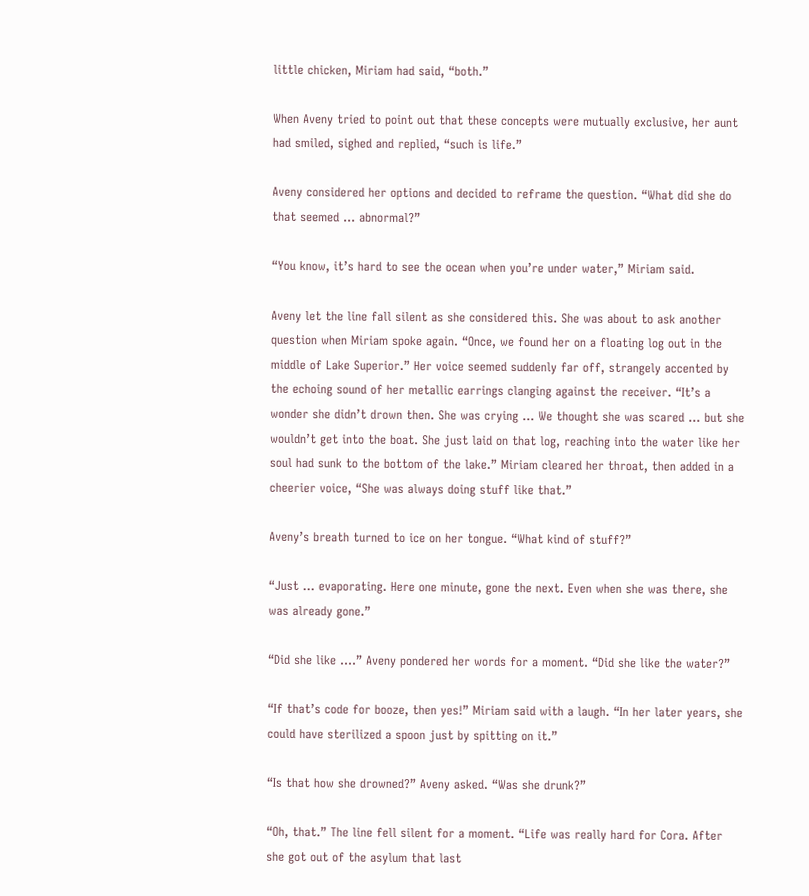little chicken, Miriam had said, “both.”

When Aveny tried to point out that these concepts were mutually exclusive, her aunt had smiled, sighed and replied, “such is life.”

Aveny considered her options and decided to reframe the question. “What did she do that seemed … abnormal?”

“You know, it’s hard to see the ocean when you’re under water,” Miriam said.

Aveny let the line fall silent as she considered this. She was about to ask another question when Miriam spoke again. “Once, we found her on a floating log out in the middle of Lake Superior.” Her voice seemed suddenly far off, strangely accented by the echoing sound of her metallic earrings clanging against the receiver. “It’s a wonder she didn’t drown then. She was crying … We thought she was scared … but she wouldn’t get into the boat. She just laid on that log, reaching into the water like her soul had sunk to the bottom of the lake.” Miriam cleared her throat, then added in a cheerier voice, “She was always doing stuff like that.”

Aveny’s breath turned to ice on her tongue. “What kind of stuff?”

“Just … evaporating. Here one minute, gone the next. Even when she was there, she was already gone.”

“Did she like ….” Aveny pondered her words for a moment. “Did she like the water?”

“If that’s code for booze, then yes!” Miriam said with a laugh. “In her later years, she could have sterilized a spoon just by spitting on it.”

“Is that how she drowned?” Aveny asked. “Was she drunk?”

“Oh, that.” The line fell silent for a moment. “Life was really hard for Cora. After she got out of the asylum that last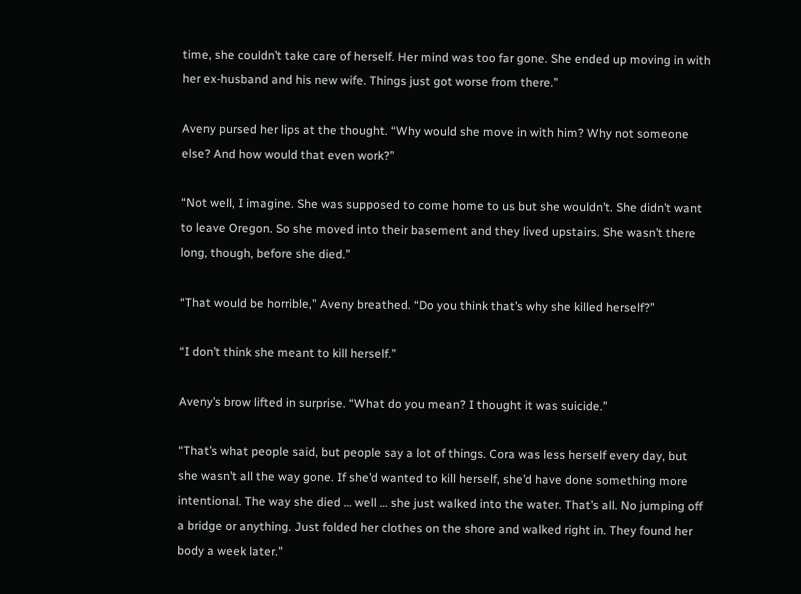time, she couldn’t take care of herself. Her mind was too far gone. She ended up moving in with her ex-husband and his new wife. Things just got worse from there.”

Aveny pursed her lips at the thought. “Why would she move in with him? Why not someone else? And how would that even work?”

“Not well, I imagine. She was supposed to come home to us but she wouldn’t. She didn’t want to leave Oregon. So she moved into their basement and they lived upstairs. She wasn’t there long, though, before she died.”

“That would be horrible,” Aveny breathed. “Do you think that’s why she killed herself?”

“I don’t think she meant to kill herself.”

Aveny’s brow lifted in surprise. “What do you mean? I thought it was suicide.”

“That’s what people said, but people say a lot of things. Cora was less herself every day, but she wasn’t all the way gone. If she’d wanted to kill herself, she’d have done something more intentional. The way she died … well … she just walked into the water. That’s all. No jumping off a bridge or anything. Just folded her clothes on the shore and walked right in. They found her body a week later.”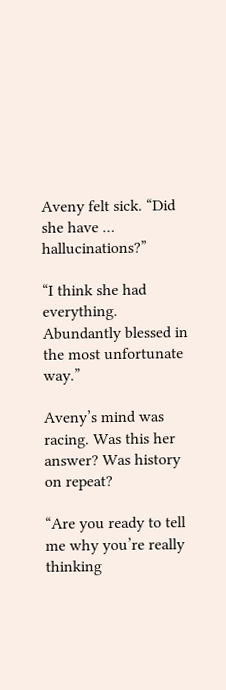Aveny felt sick. “Did she have … hallucinations?”

“I think she had everything. Abundantly blessed in the most unfortunate way.”

Aveny’s mind was racing. Was this her answer? Was history on repeat?

“Are you ready to tell me why you’re really thinking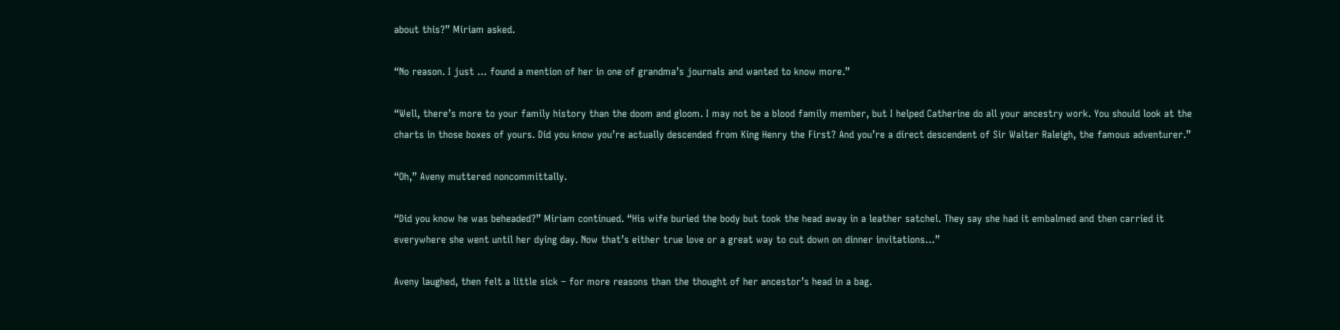about this?” Miriam asked.

“No reason. I just … found a mention of her in one of grandma’s journals and wanted to know more.”

“Well, there’s more to your family history than the doom and gloom. I may not be a blood family member, but I helped Catherine do all your ancestry work. You should look at the charts in those boxes of yours. Did you know you’re actually descended from King Henry the First? And you’re a direct descendent of Sir Walter Raleigh, the famous adventurer.”

“Oh,” Aveny muttered noncommittally.

“Did you know he was beheaded?” Miriam continued. “His wife buried the body but took the head away in a leather satchel. They say she had it embalmed and then carried it everywhere she went until her dying day. Now that’s either true love or a great way to cut down on dinner invitations…”

Aveny laughed, then felt a little sick – for more reasons than the thought of her ancestor’s head in a bag.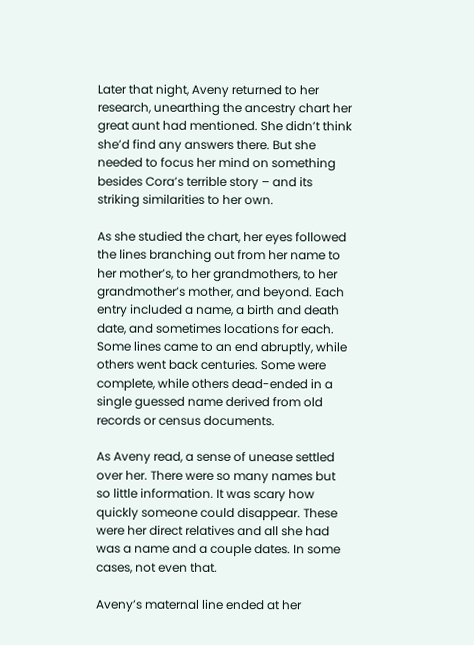Later that night, Aveny returned to her research, unearthing the ancestry chart her great aunt had mentioned. She didn’t think she’d find any answers there. But she needed to focus her mind on something besides Cora’s terrible story – and its striking similarities to her own.

As she studied the chart, her eyes followed the lines branching out from her name to her mother’s, to her grandmothers, to her grandmother’s mother, and beyond. Each entry included a name, a birth and death date, and sometimes locations for each. Some lines came to an end abruptly, while others went back centuries. Some were complete, while others dead-ended in a single guessed name derived from old records or census documents.

As Aveny read, a sense of unease settled over her. There were so many names but so little information. It was scary how quickly someone could disappear. These were her direct relatives and all she had was a name and a couple dates. In some cases, not even that.

Aveny’s maternal line ended at her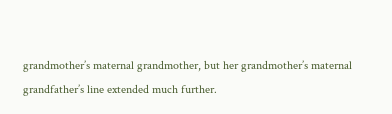grandmother’s maternal grandmother, but her grandmother’s maternal grandfather’s line extended much further.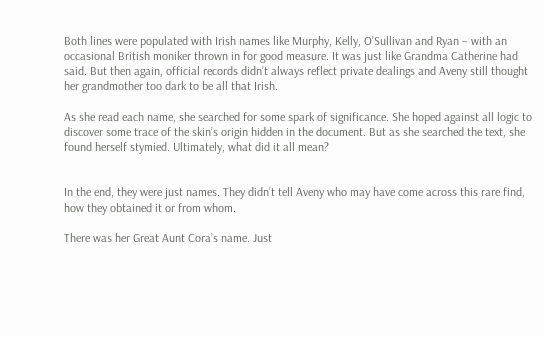Both lines were populated with Irish names like Murphy, Kelly, O’Sullivan and Ryan – with an occasional British moniker thrown in for good measure. It was just like Grandma Catherine had said. But then again, official records didn’t always reflect private dealings and Aveny still thought her grandmother too dark to be all that Irish.

As she read each name, she searched for some spark of significance. She hoped against all logic to discover some trace of the skin’s origin hidden in the document. But as she searched the text, she found herself stymied. Ultimately, what did it all mean?


In the end, they were just names. They didn’t tell Aveny who may have come across this rare find, how they obtained it or from whom.

There was her Great Aunt Cora’s name. Just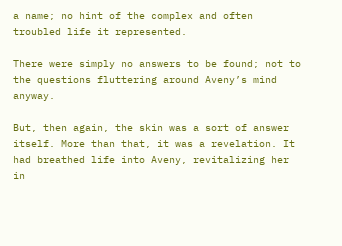a name; no hint of the complex and often troubled life it represented.

There were simply no answers to be found; not to the questions fluttering around Aveny’s mind anyway.

But, then again, the skin was a sort of answer itself. More than that, it was a revelation. It had breathed life into Aveny, revitalizing her in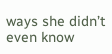ways she didn’t even know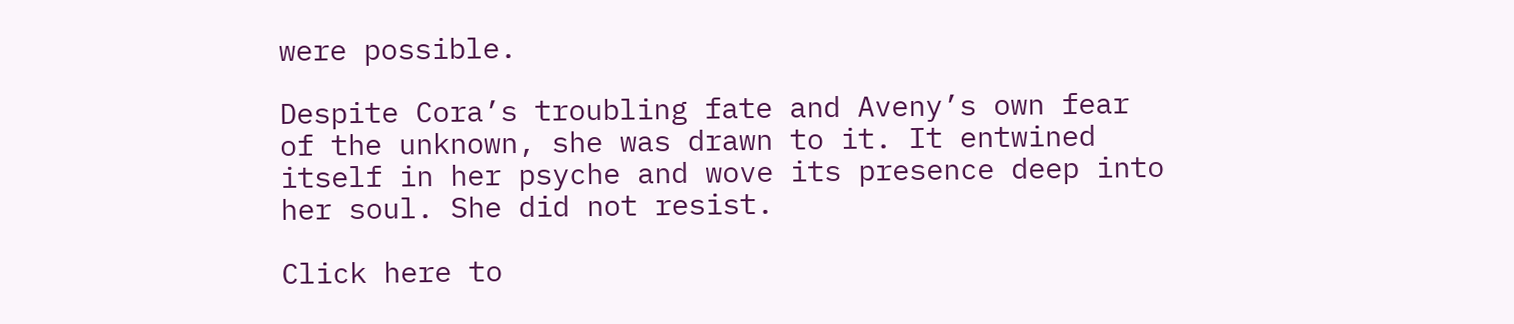were possible.

Despite Cora’s troubling fate and Aveny’s own fear of the unknown, she was drawn to it. It entwined itself in her psyche and wove its presence deep into her soul. She did not resist.

Click here to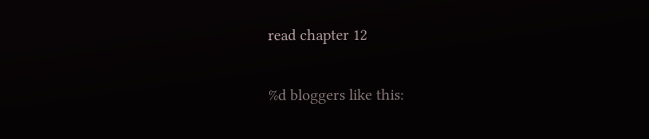read chapter 12

%d bloggers like this: